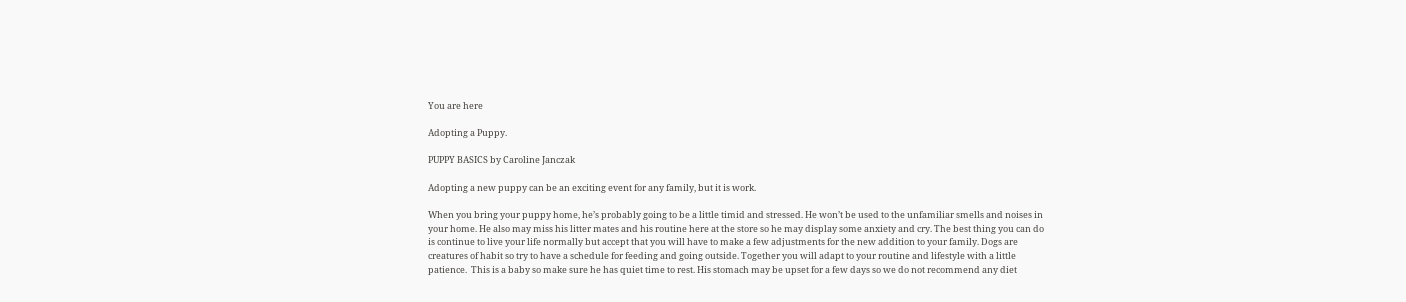You are here

Adopting a Puppy.

PUPPY BASICS by Caroline Janczak

Adopting a new puppy can be an exciting event for any family, but it is work.

When you bring your puppy home, he’s probably going to be a little timid and stressed. He won’t be used to the unfamiliar smells and noises in your home. He also may miss his litter mates and his routine here at the store so he may display some anxiety and cry. The best thing you can do is continue to live your life normally but accept that you will have to make a few adjustments for the new addition to your family. Dogs are creatures of habit so try to have a schedule for feeding and going outside. Together you will adapt to your routine and lifestyle with a little patience.  This is a baby so make sure he has quiet time to rest. His stomach may be upset for a few days so we do not recommend any diet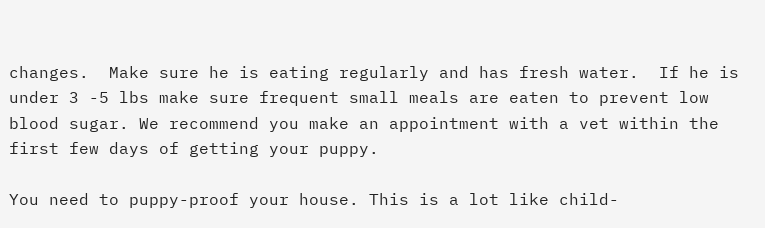changes.  Make sure he is eating regularly and has fresh water.  If he is under 3 -5 lbs make sure frequent small meals are eaten to prevent low blood sugar. We recommend you make an appointment with a vet within the first few days of getting your puppy.

You need to puppy-proof your house. This is a lot like child-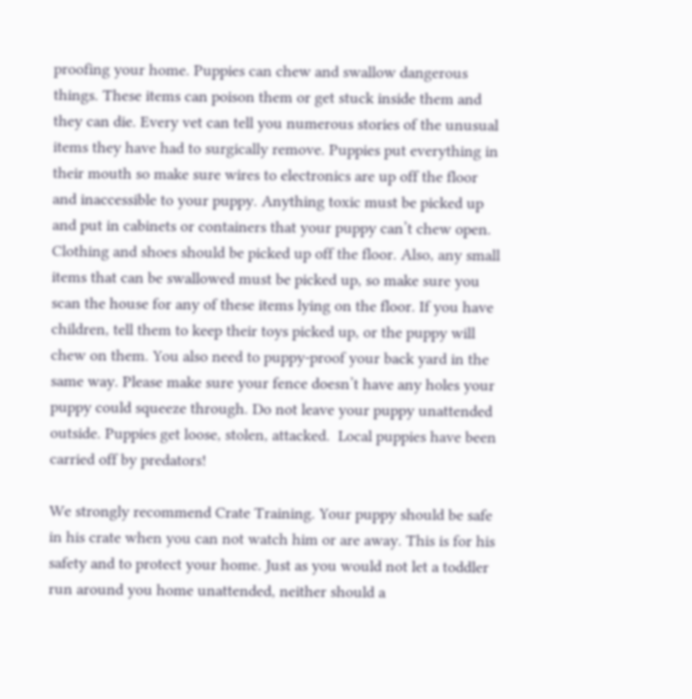proofing your home. Puppies can chew and swallow dangerous things. These items can poison them or get stuck inside them and they can die. Every vet can tell you numerous stories of the unusual items they have had to surgically remove. Puppies put everything in their mouth so make sure wires to electronics are up off the floor and inaccessible to your puppy. Anything toxic must be picked up and put in cabinets or containers that your puppy can’t chew open. Clothing and shoes should be picked up off the floor. Also, any small items that can be swallowed must be picked up, so make sure you scan the house for any of these items lying on the floor. If you have children, tell them to keep their toys picked up, or the puppy will chew on them. You also need to puppy-proof your back yard in the same way. Please make sure your fence doesn’t have any holes your puppy could squeeze through. Do not leave your puppy unattended outside. Puppies get loose, stolen, attacked.  Local puppies have been carried off by predators!

We strongly recommend Crate Training. Your puppy should be safe in his crate when you can not watch him or are away. This is for his safety and to protect your home. Just as you would not let a toddler run around you home unattended, neither should a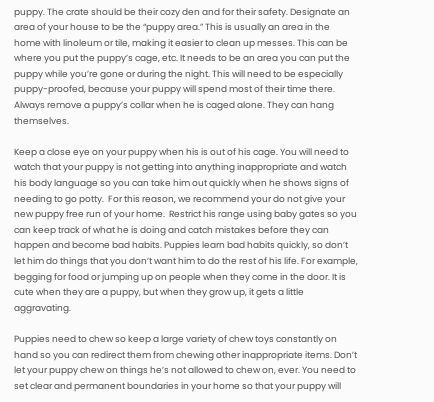puppy. The crate should be their cozy den and for their safety. Designate an area of your house to be the “puppy area.” This is usually an area in the home with linoleum or tile, making it easier to clean up messes. This can be where you put the puppy’s cage, etc. It needs to be an area you can put the puppy while you’re gone or during the night. This will need to be especially puppy-proofed, because your puppy will spend most of their time there.  Always remove a puppy’s collar when he is caged alone. They can hang themselves.

Keep a close eye on your puppy when his is out of his cage. You will need to watch that your puppy is not getting into anything inappropriate and watch his body language so you can take him out quickly when he shows signs of needing to go potty.  For this reason, we recommend your do not give your new puppy free run of your home.  Restrict his range using baby gates so you can keep track of what he is doing and catch mistakes before they can happen and become bad habits. Puppies learn bad habits quickly, so don’t let him do things that you don’t want him to do the rest of his life. For example, begging for food or jumping up on people when they come in the door. It is cute when they are a puppy, but when they grow up, it gets a little aggravating.

Puppies need to chew so keep a large variety of chew toys constantly on hand so you can redirect them from chewing other inappropriate items. Don’t let your puppy chew on things he’s not allowed to chew on, ever. You need to set clear and permanent boundaries in your home so that your puppy will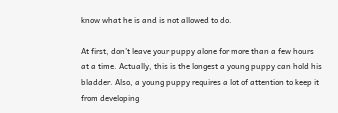know what he is and is not allowed to do.

At first, don’t leave your puppy alone for more than a few hours at a time. Actually, this is the longest a young puppy can hold his bladder. Also, a young puppy requires a lot of attention to keep it from developing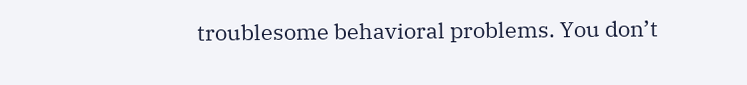troublesome behavioral problems. You don’t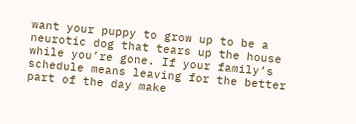want your puppy to grow up to be a neurotic dog that tears up the house while you’re gone. If your family’s schedule means leaving for the better part of the day make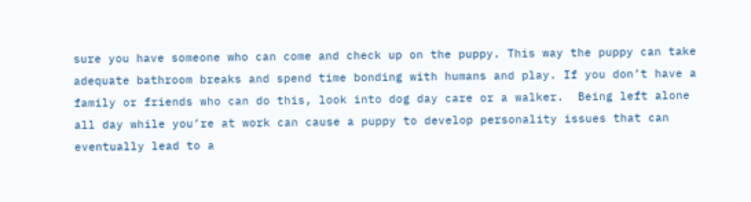sure you have someone who can come and check up on the puppy. This way the puppy can take adequate bathroom breaks and spend time bonding with humans and play. If you don’t have a family or friends who can do this, look into dog day care or a walker.  Being left alone all day while you’re at work can cause a puppy to develop personality issues that can eventually lead to a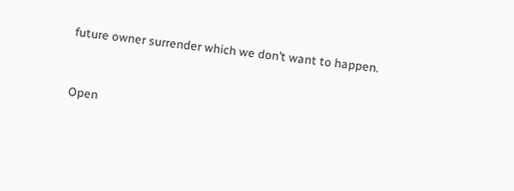future owner surrender which we don’t want to happen.


Open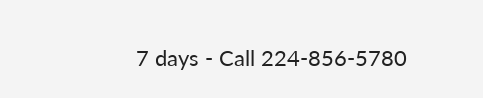7 days - Call 224-856-5780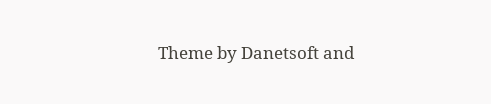Theme by Danetsoft and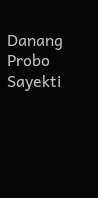Danang Probo Sayekti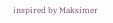inspired by Maksimer